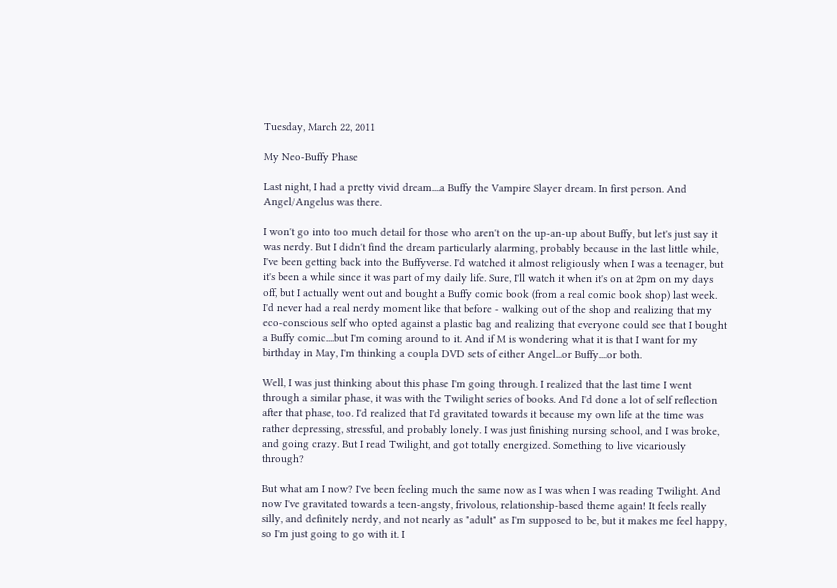Tuesday, March 22, 2011

My Neo-Buffy Phase

Last night, I had a pretty vivid dream....a Buffy the Vampire Slayer dream. In first person. And Angel/Angelus was there.

I won't go into too much detail for those who aren't on the up-an-up about Buffy, but let's just say it was nerdy. But I didn't find the dream particularly alarming, probably because in the last little while, I've been getting back into the Buffyverse. I'd watched it almost religiously when I was a teenager, but it's been a while since it was part of my daily life. Sure, I'll watch it when it's on at 2pm on my days off, but I actually went out and bought a Buffy comic book (from a real comic book shop) last week. I'd never had a real nerdy moment like that before - walking out of the shop and realizing that my eco-conscious self who opted against a plastic bag and realizing that everyone could see that I bought a Buffy comic....but I'm coming around to it. And if M is wondering what it is that I want for my birthday in May, I'm thinking a coupla DVD sets of either Angel...or Buffy....or both.

Well, I was just thinking about this phase I'm going through. I realized that the last time I went through a similar phase, it was with the Twilight series of books. And I'd done a lot of self reflection after that phase, too. I'd realized that I'd gravitated towards it because my own life at the time was rather depressing, stressful, and probably lonely. I was just finishing nursing school, and I was broke, and going crazy. But I read Twilight, and got totally energized. Something to live vicariously through?

But what am I now? I've been feeling much the same now as I was when I was reading Twilight. And now I've gravitated towards a teen-angsty, frivolous, relationship-based theme again! It feels really silly, and definitely nerdy, and not nearly as "adult" as I'm supposed to be, but it makes me feel happy, so I'm just going to go with it. I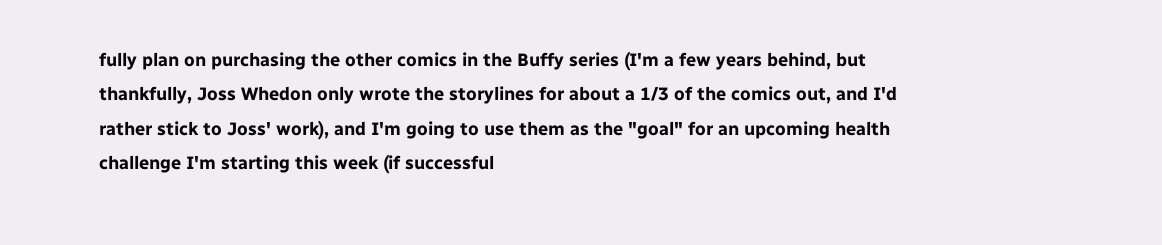fully plan on purchasing the other comics in the Buffy series (I'm a few years behind, but thankfully, Joss Whedon only wrote the storylines for about a 1/3 of the comics out, and I'd rather stick to Joss' work), and I'm going to use them as the "goal" for an upcoming health challenge I'm starting this week (if successful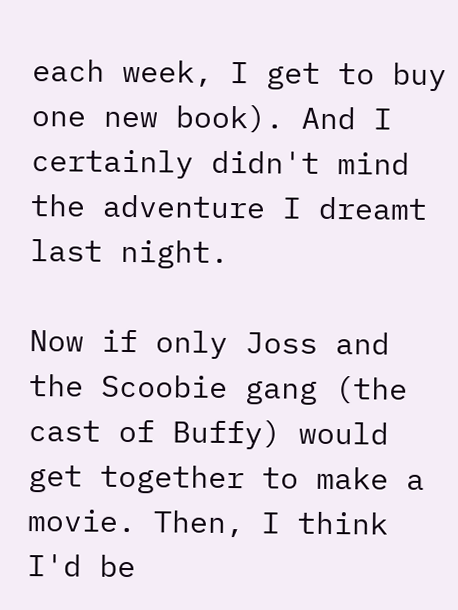each week, I get to buy one new book). And I certainly didn't mind the adventure I dreamt last night.

Now if only Joss and the Scoobie gang (the cast of Buffy) would get together to make a movie. Then, I think I'd be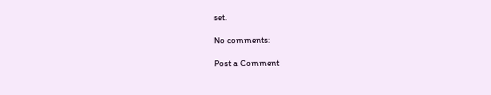set.

No comments:

Post a Comment